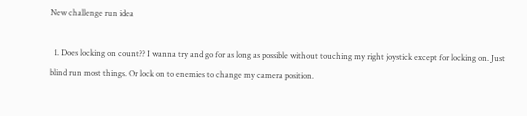New challenge run idea

  1. Does locking on count?? I wanna try and go for as long as possible without touching my right joystick except for locking on. Just blind run most things. Or lock on to enemies to change my camera position.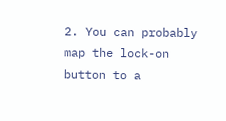2. You can probably map the lock-on button to a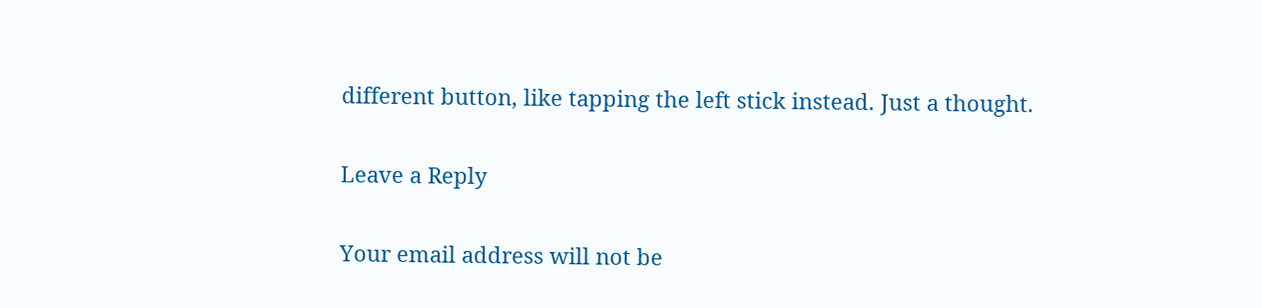different button, like tapping the left stick instead. Just a thought.

Leave a Reply

Your email address will not be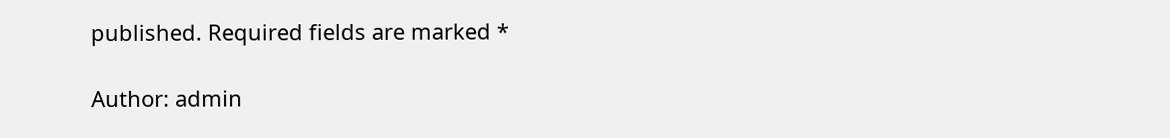published. Required fields are marked *

Author: admin